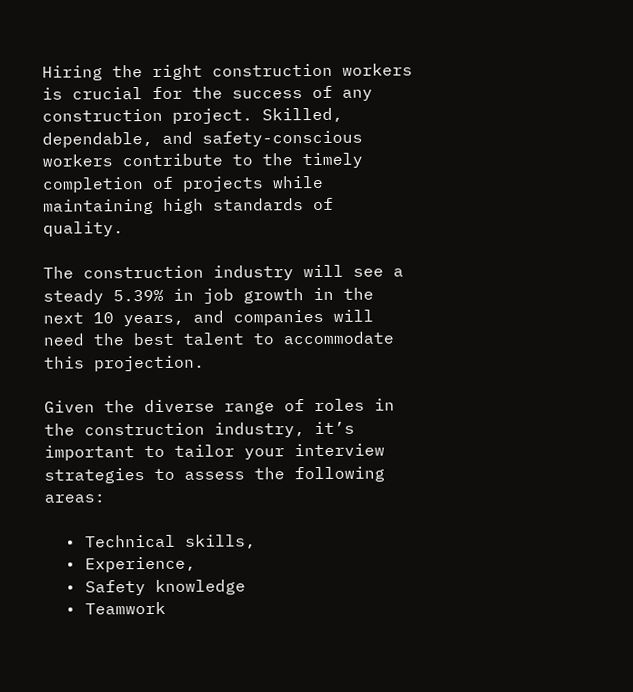Hiring the right construction workers is crucial for the success of any construction project. Skilled, dependable, and safety-conscious workers contribute to the timely completion of projects while maintaining high standards of quality.

The construction industry will see a steady 5.39% in job growth in the next 10 years, and companies will need the best talent to accommodate this projection.

Given the diverse range of roles in the construction industry, it’s important to tailor your interview strategies to assess the following areas:

  • Technical skills,
  • Experience,
  • Safety knowledge
  • Teamwork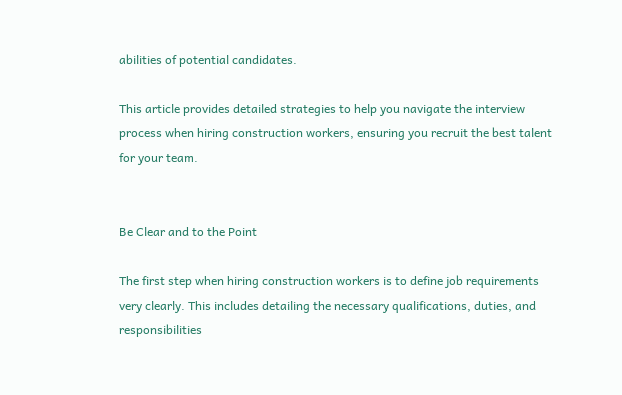abilities of potential candidates.

This article provides detailed strategies to help you navigate the interview process when hiring construction workers, ensuring you recruit the best talent for your team.


Be Clear and to the Point

The first step when hiring construction workers is to define job requirements very clearly. This includes detailing the necessary qualifications, duties, and responsibilities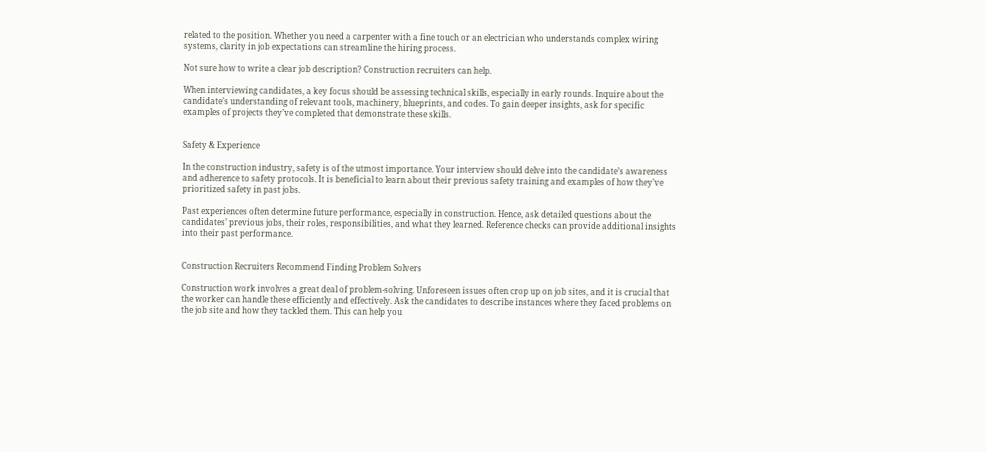related to the position. Whether you need a carpenter with a fine touch or an electrician who understands complex wiring systems, clarity in job expectations can streamline the hiring process.

Not sure how to write a clear job description? Construction recruiters can help.

When interviewing candidates, a key focus should be assessing technical skills, especially in early rounds. Inquire about the candidate’s understanding of relevant tools, machinery, blueprints, and codes. To gain deeper insights, ask for specific examples of projects they’ve completed that demonstrate these skills.


Safety & Experience

In the construction industry, safety is of the utmost importance. Your interview should delve into the candidate’s awareness and adherence to safety protocols. It is beneficial to learn about their previous safety training and examples of how they’ve prioritized safety in past jobs.

Past experiences often determine future performance, especially in construction. Hence, ask detailed questions about the candidates’ previous jobs, their roles, responsibilities, and what they learned. Reference checks can provide additional insights into their past performance.


Construction Recruiters Recommend Finding Problem Solvers

Construction work involves a great deal of problem-solving. Unforeseen issues often crop up on job sites, and it is crucial that the worker can handle these efficiently and effectively. Ask the candidates to describe instances where they faced problems on the job site and how they tackled them. This can help you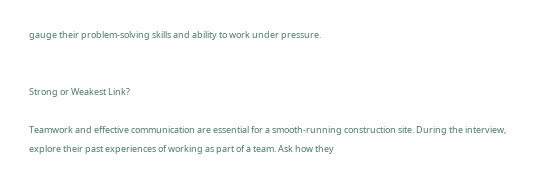gauge their problem-solving skills and ability to work under pressure.


Strong or Weakest Link?

Teamwork and effective communication are essential for a smooth-running construction site. During the interview, explore their past experiences of working as part of a team. Ask how they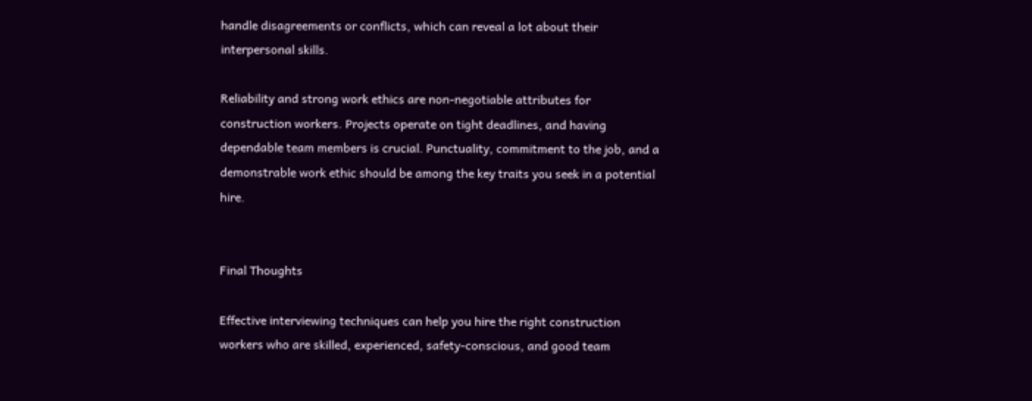handle disagreements or conflicts, which can reveal a lot about their interpersonal skills.

Reliability and strong work ethics are non-negotiable attributes for construction workers. Projects operate on tight deadlines, and having dependable team members is crucial. Punctuality, commitment to the job, and a demonstrable work ethic should be among the key traits you seek in a potential hire.


Final Thoughts

Effective interviewing techniques can help you hire the right construction workers who are skilled, experienced, safety-conscious, and good team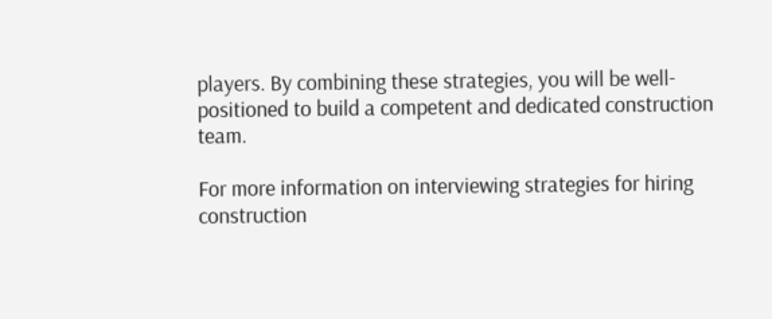players. By combining these strategies, you will be well-positioned to build a competent and dedicated construction team.

For more information on interviewing strategies for hiring construction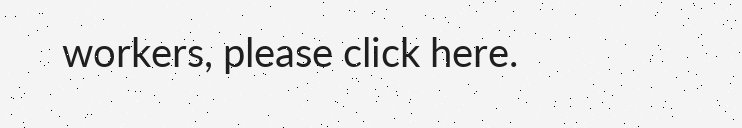workers, please click here.